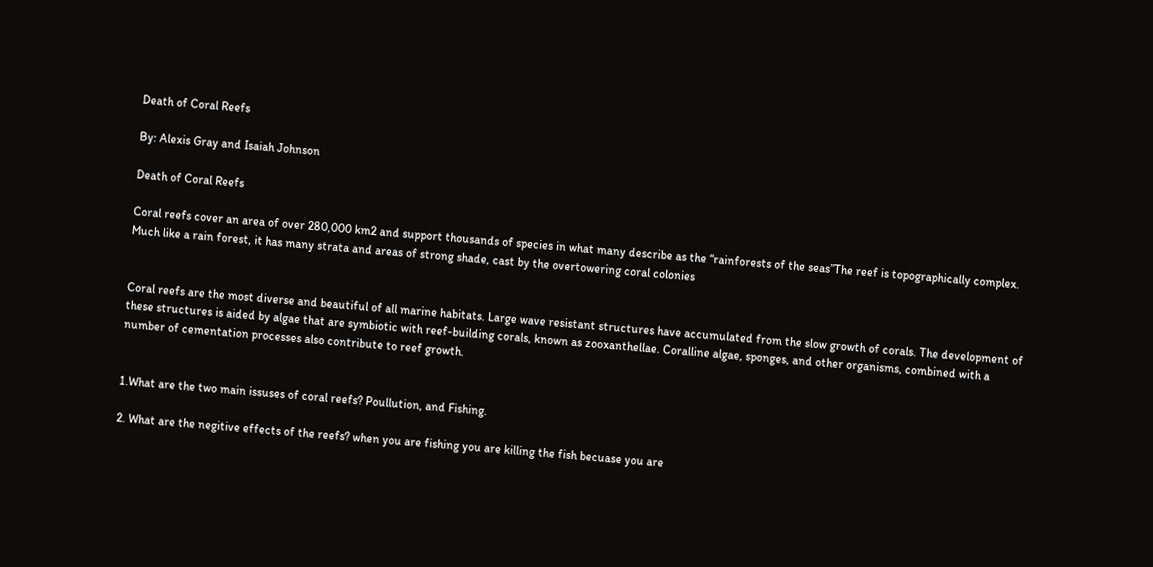Death of Coral Reefs

By: Alexis Gray and Isaiah Johnson

Death of Coral Reefs

Coral reefs cover an area of over 280,000 km2 and support thousands of species in what many describe as the “rainforests of the seas”The reef is topographically complex. Much like a rain forest, it has many strata and areas of strong shade, cast by the overtowering coral colonies


Coral reefs are the most diverse and beautiful of all marine habitats. Large wave resistant structures have accumulated from the slow growth of corals. The development of these structures is aided by algae that are symbiotic with reef-building corals, known as zooxanthellae. Coralline algae, sponges, and other organisms, combined with a number of cementation processes also contribute to reef growth.


1.What are the two main issuses of coral reefs? Poullution, and Fishing.

2. What are the negitive effects of the reefs? when you are fishing you are killing the fish becuase you are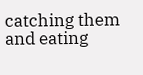catching them and eating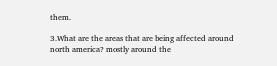them.

3.What are the areas that are being affected around north america? mostly around the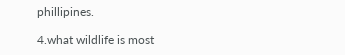phillipines.

4.what wildlife is most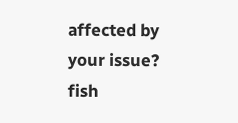affected by your issue? fish